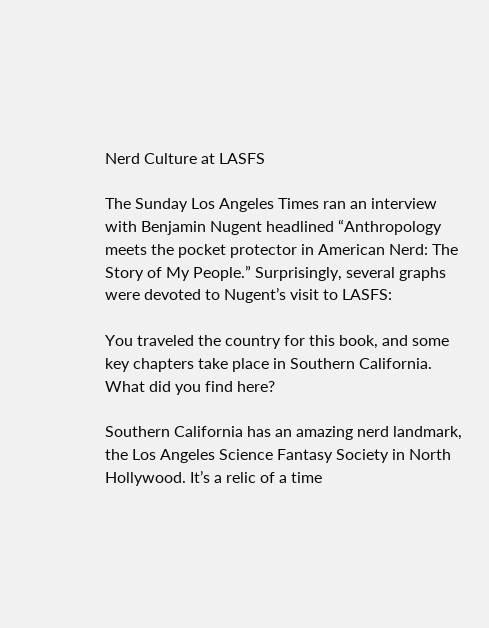Nerd Culture at LASFS

The Sunday Los Angeles Times ran an interview with Benjamin Nugent headlined “Anthropology meets the pocket protector in American Nerd: The Story of My People.” Surprisingly, several graphs were devoted to Nugent’s visit to LASFS:

You traveled the country for this book, and some key chapters take place in Southern California. What did you find here?

Southern California has an amazing nerd landmark, the Los Angeles Science Fantasy Society in North Hollywood. It’s a relic of a time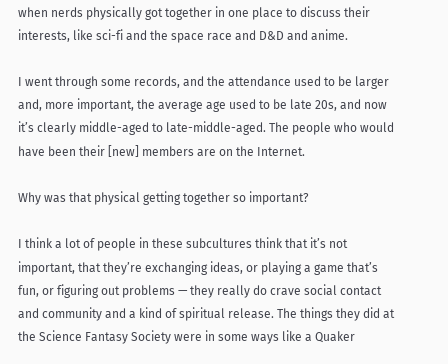when nerds physically got together in one place to discuss their interests, like sci-fi and the space race and D&D and anime.

I went through some records, and the attendance used to be larger and, more important, the average age used to be late 20s, and now it’s clearly middle-aged to late-middle-aged. The people who would have been their [new] members are on the Internet.

Why was that physical getting together so important?

I think a lot of people in these subcultures think that it’s not important, that they’re exchanging ideas, or playing a game that’s fun, or figuring out problems — they really do crave social contact and community and a kind of spiritual release. The things they did at the Science Fantasy Society were in some ways like a Quaker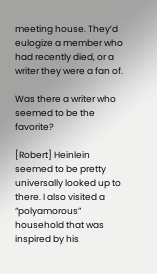meeting house. They’d eulogize a member who had recently died, or a writer they were a fan of.

Was there a writer who seemed to be the favorite?

[Robert] Heinlein seemed to be pretty universally looked up to there. I also visited a “polyamorous” household that was inspired by his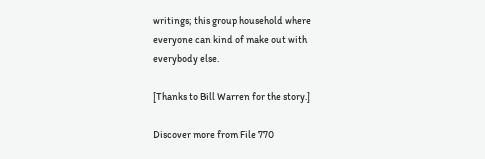writings; this group household where everyone can kind of make out with everybody else.

[Thanks to Bill Warren for the story.]

Discover more from File 770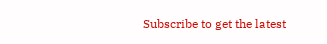Subscribe to get the latest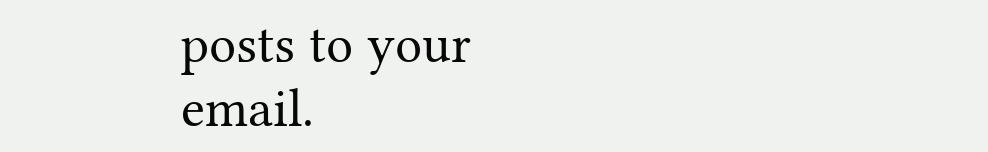posts to your email.